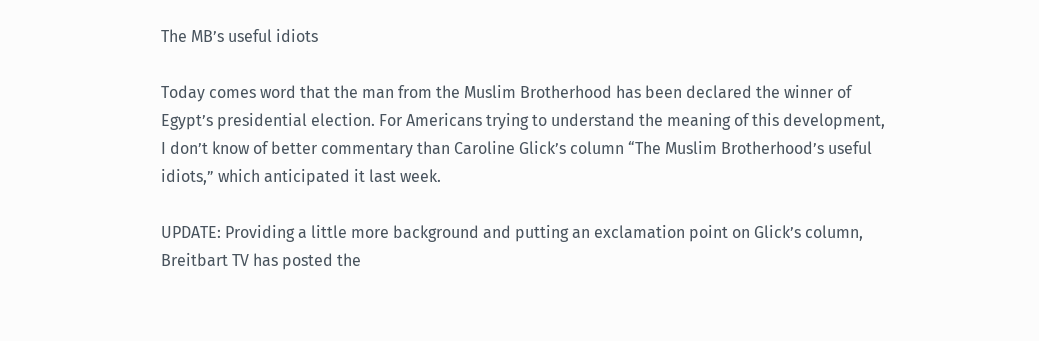The MB’s useful idiots

Today comes word that the man from the Muslim Brotherhood has been declared the winner of Egypt’s presidential election. For Americans trying to understand the meaning of this development, I don’t know of better commentary than Caroline Glick’s column “The Muslim Brotherhood’s useful idiots,” which anticipated it last week.

UPDATE: Providing a little more background and putting an exclamation point on Glick’s column, Breitbart TV has posted the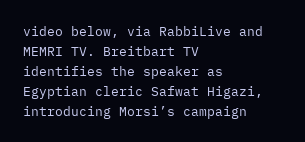video below, via RabbiLive and MEMRI TV. Breitbart TV identifies the speaker as Egyptian cleric Safwat Higazi, introducing Morsi’s campaign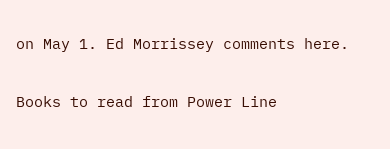on May 1. Ed Morrissey comments here.


Books to read from Power Line